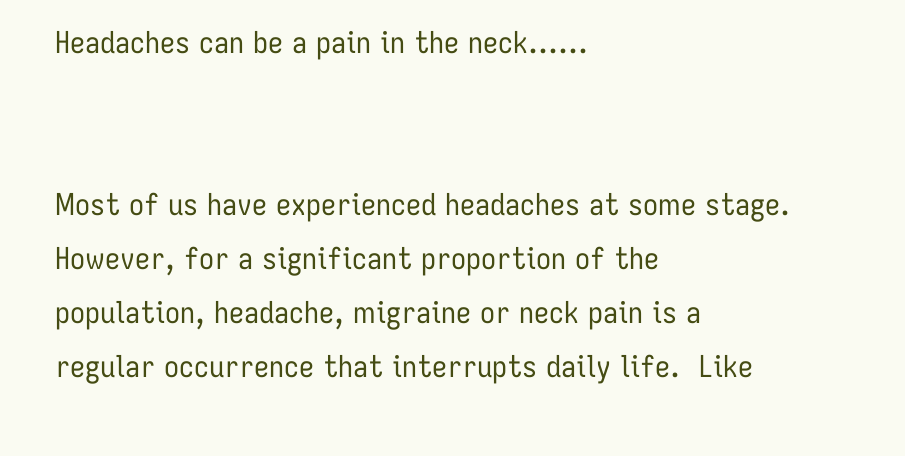Headaches can be a pain in the neck......


Most of us have experienced headaches at some stage. However, for a significant proportion of the population, headache, migraine or neck pain is a regular occurrence that interrupts daily life.  Like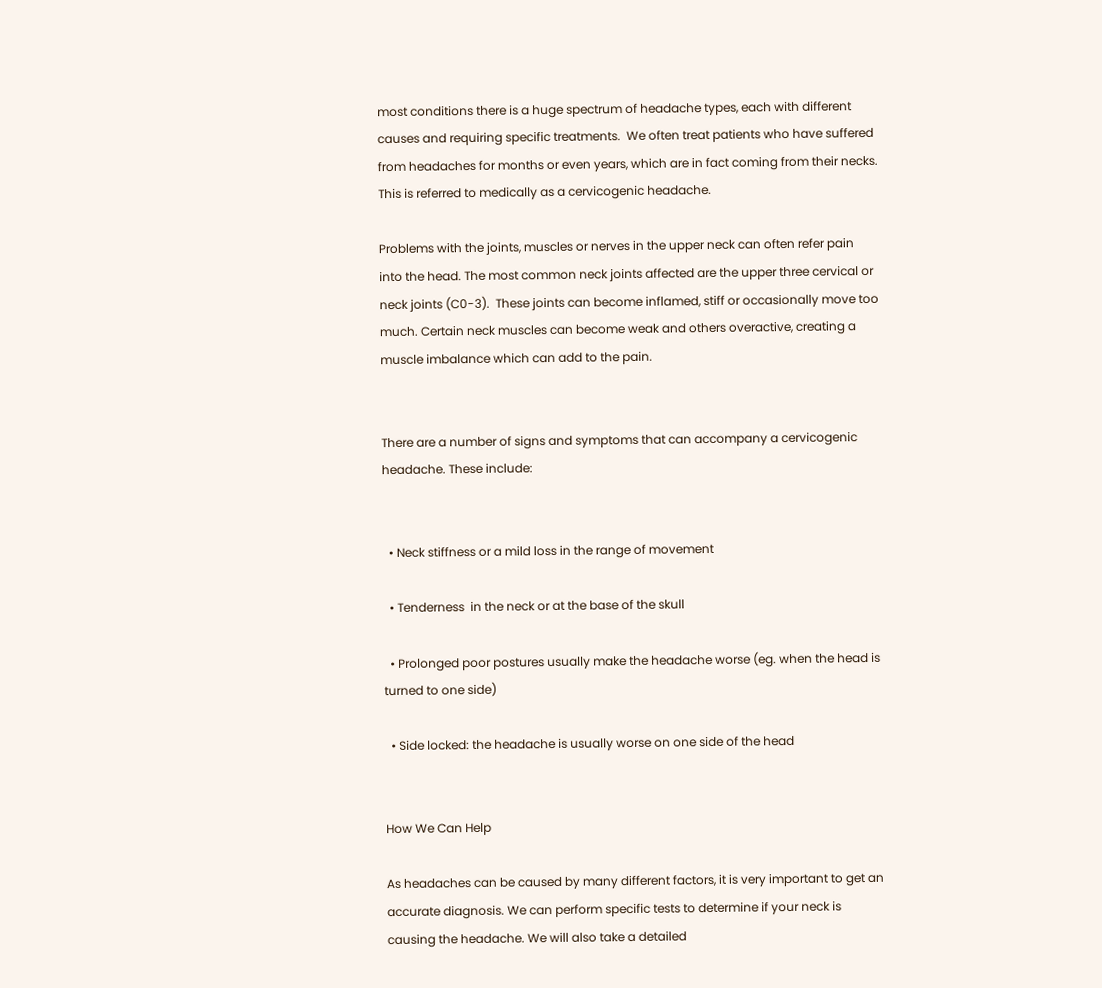most conditions there is a huge spectrum of headache types, each with different causes and requiring specific treatments.  We often treat patients who have suffered from headaches for months or even years, which are in fact coming from their necks. This is referred to medically as a cervicogenic headache.

Problems with the joints, muscles or nerves in the upper neck can often refer pain into the head. The most common neck joints affected are the upper three cervical or neck joints (C0-3).  These joints can become inflamed, stiff or occasionally move too much. Certain neck muscles can become weak and others overactive, creating a muscle imbalance which can add to the pain.


There are a number of signs and symptoms that can accompany a cervicogenic headache. These include:


  • Neck stiffness or a mild loss in the range of movement

  • Tenderness  in the neck or at the base of the skull

  • Prolonged poor postures usually make the headache worse (eg. when the head is turned to one side)

  • Side locked: the headache is usually worse on one side of the head


How We Can Help

As headaches can be caused by many different factors, it is very important to get an accurate diagnosis. We can perform specific tests to determine if your neck is causing the headache. We will also take a detailed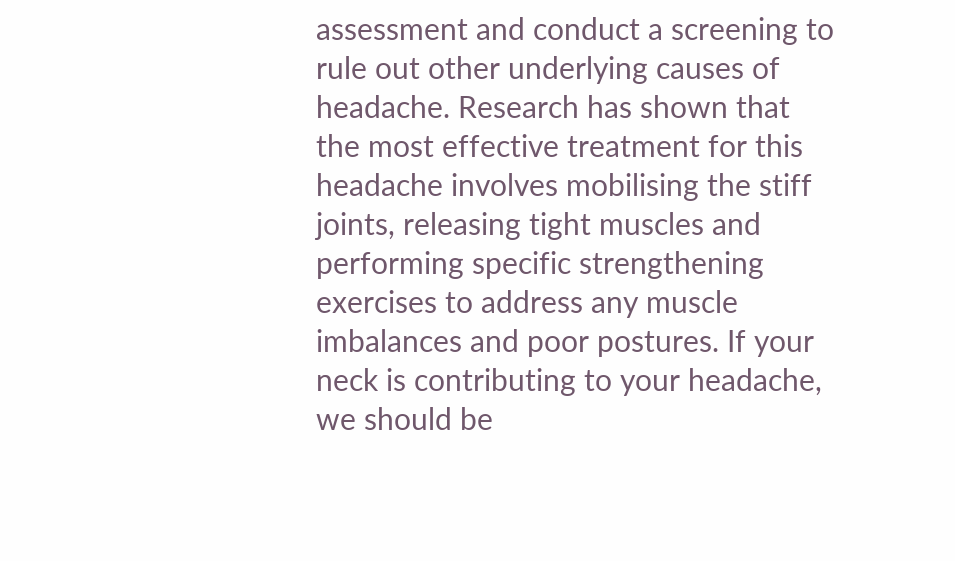assessment and conduct a screening to rule out other underlying causes of headache. Research has shown that the most effective treatment for this headache involves mobilising the stiff joints, releasing tight muscles and performing specific strengthening exercises to address any muscle imbalances and poor postures. If your neck is contributing to your headache, we should be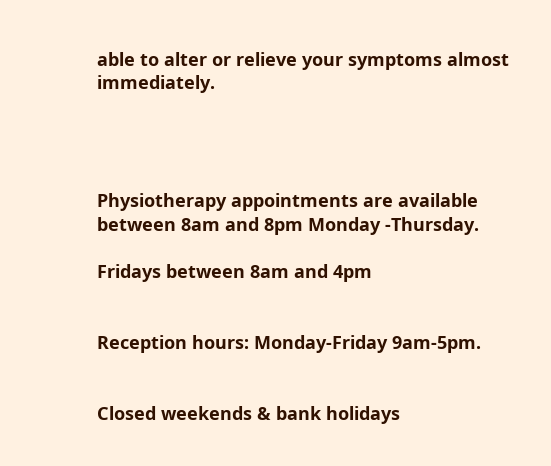able to alter or relieve your symptoms almost immediately.




Physiotherapy appointments are available between 8am and 8pm Monday -Thursday.

Fridays between 8am and 4pm


Reception hours: Monday-Friday 9am-5pm.


Closed weekends & bank holidays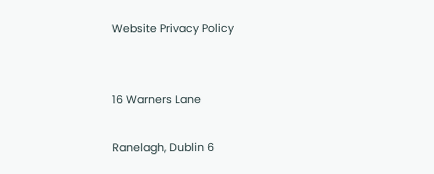Website Privacy Policy


16 Warners Lane

Ranelagh, Dublin 6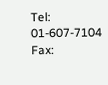Tel: 01-607-7104
Fax: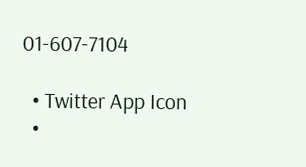01-607-7104

  • Twitter App Icon
  •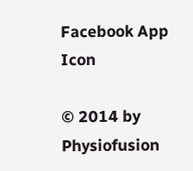Facebook App Icon

© 2014 by Physiofusion